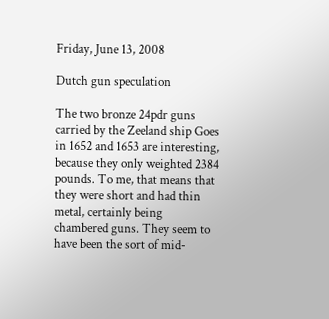Friday, June 13, 2008

Dutch gun speculation

The two bronze 24pdr guns carried by the Zeeland ship Goes in 1652 and 1653 are interesting, because they only weighted 2384 pounds. To me, that means that they were short and had thin metal, certainly being chambered guns. They seem to have been the sort of mid-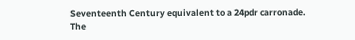Seventeenth Century equivalent to a 24pdr carronade. The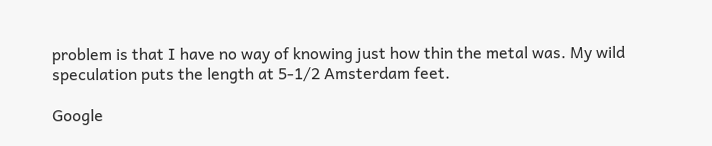problem is that I have no way of knowing just how thin the metal was. My wild speculation puts the length at 5-1/2 Amsterdam feet.

Google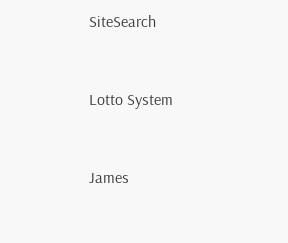SiteSearch


Lotto System


James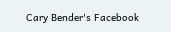Cary Bender's Facebook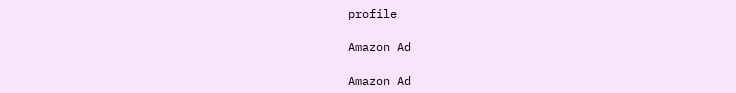profile

Amazon Ad

Amazon Ad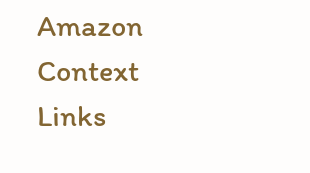Amazon Context Links